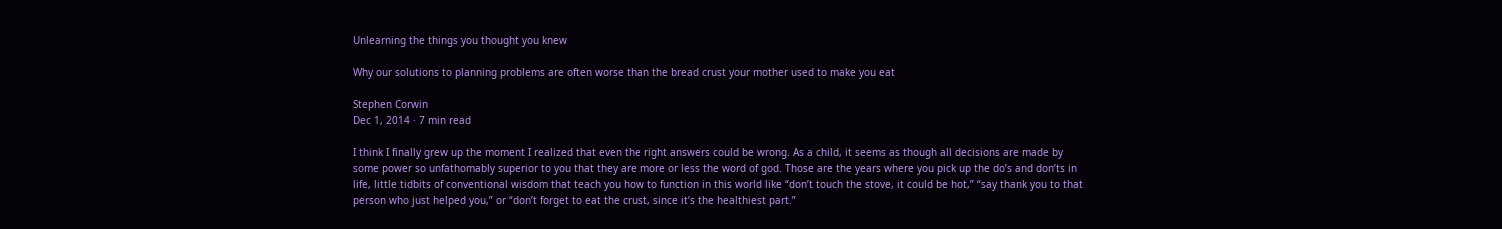Unlearning the things you thought you knew

Why our solutions to planning problems are often worse than the bread crust your mother used to make you eat

Stephen Corwin
Dec 1, 2014 · 7 min read

I think I finally grew up the moment I realized that even the right answers could be wrong. As a child, it seems as though all decisions are made by some power so unfathomably superior to you that they are more or less the word of god. Those are the years where you pick up the do’s and don’ts in life, little tidbits of conventional wisdom that teach you how to function in this world like “don’t touch the stove, it could be hot,” “say thank you to that person who just helped you,” or “don’t forget to eat the crust, since it’s the healthiest part.”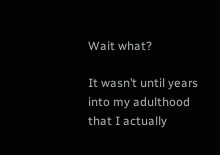Wait what?

It wasn’t until years into my adulthood that I actually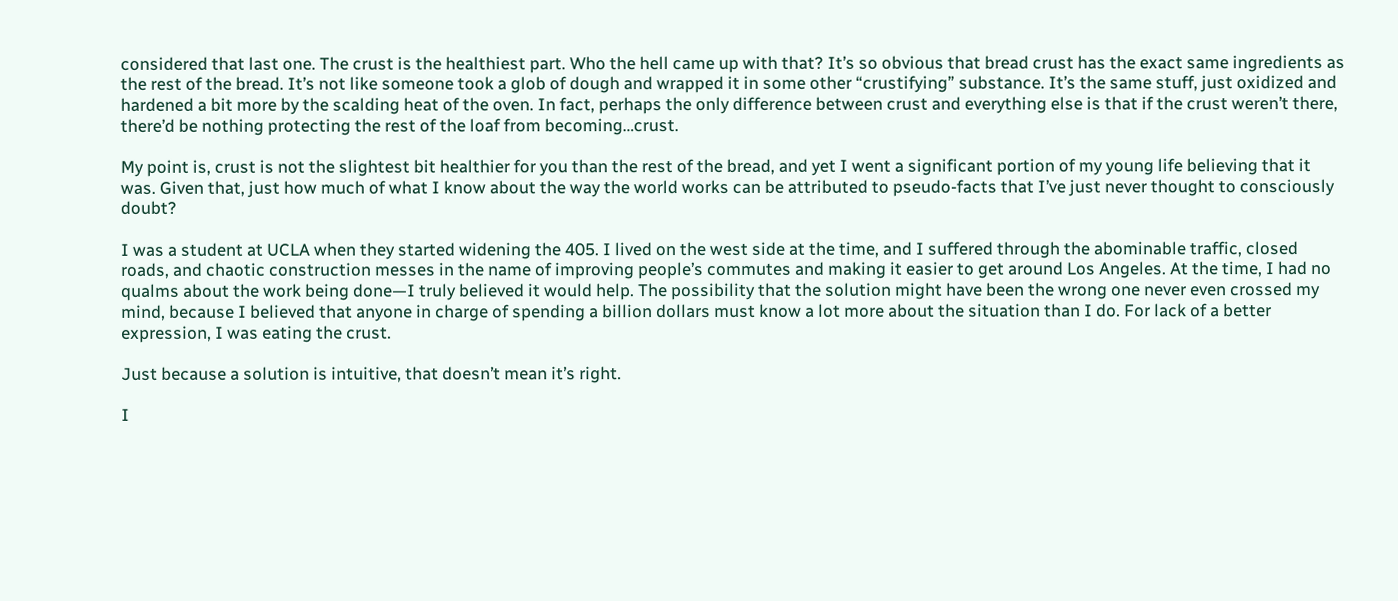considered that last one. The crust is the healthiest part. Who the hell came up with that? It’s so obvious that bread crust has the exact same ingredients as the rest of the bread. It’s not like someone took a glob of dough and wrapped it in some other “crustifying” substance. It’s the same stuff, just oxidized and hardened a bit more by the scalding heat of the oven. In fact, perhaps the only difference between crust and everything else is that if the crust weren’t there, there’d be nothing protecting the rest of the loaf from becoming…crust.

My point is, crust is not the slightest bit healthier for you than the rest of the bread, and yet I went a significant portion of my young life believing that it was. Given that, just how much of what I know about the way the world works can be attributed to pseudo-facts that I’ve just never thought to consciously doubt?

I was a student at UCLA when they started widening the 405. I lived on the west side at the time, and I suffered through the abominable traffic, closed roads, and chaotic construction messes in the name of improving people’s commutes and making it easier to get around Los Angeles. At the time, I had no qualms about the work being done—I truly believed it would help. The possibility that the solution might have been the wrong one never even crossed my mind, because I believed that anyone in charge of spending a billion dollars must know a lot more about the situation than I do. For lack of a better expression, I was eating the crust.

Just because a solution is intuitive, that doesn’t mean it’s right.

I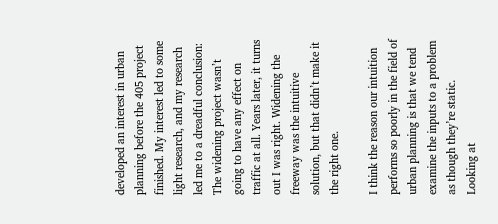developed an interest in urban planning before the 405 project finished. My interest led to some light research, and my research led me to a dreadful conclusion: The widening project wasn’t going to have any effect on traffic at all. Years later, it turns out I was right. Widening the freeway was the intuitive solution, but that didn’t make it the right one.

I think the reason our intuition performs so poorly in the field of urban planning is that we tend examine the inputs to a problem as though they’re static. Looking at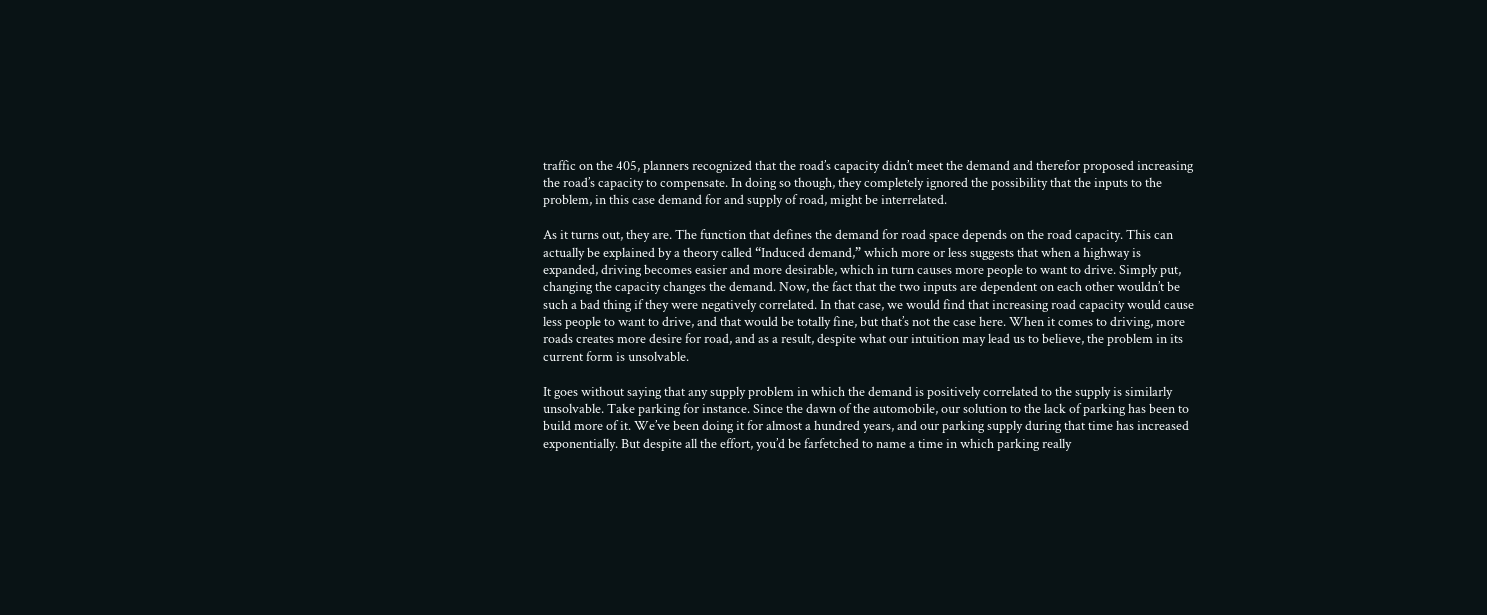traffic on the 405, planners recognized that the road’s capacity didn’t meet the demand and therefor proposed increasing the road’s capacity to compensate. In doing so though, they completely ignored the possibility that the inputs to the problem, in this case demand for and supply of road, might be interrelated.

As it turns out, they are. The function that defines the demand for road space depends on the road capacity. This can actually be explained by a theory called “Induced demand,” which more or less suggests that when a highway is expanded, driving becomes easier and more desirable, which in turn causes more people to want to drive. Simply put, changing the capacity changes the demand. Now, the fact that the two inputs are dependent on each other wouldn’t be such a bad thing if they were negatively correlated. In that case, we would find that increasing road capacity would cause less people to want to drive, and that would be totally fine, but that’s not the case here. When it comes to driving, more roads creates more desire for road, and as a result, despite what our intuition may lead us to believe, the problem in its current form is unsolvable.

It goes without saying that any supply problem in which the demand is positively correlated to the supply is similarly unsolvable. Take parking for instance. Since the dawn of the automobile, our solution to the lack of parking has been to build more of it. We’ve been doing it for almost a hundred years, and our parking supply during that time has increased exponentially. But despite all the effort, you’d be farfetched to name a time in which parking really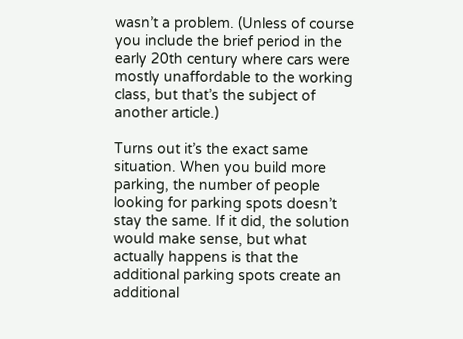wasn’t a problem. (Unless of course you include the brief period in the early 20th century where cars were mostly unaffordable to the working class, but that’s the subject of another article.)

Turns out it’s the exact same situation. When you build more parking, the number of people looking for parking spots doesn’t stay the same. If it did, the solution would make sense, but what actually happens is that the additional parking spots create an additional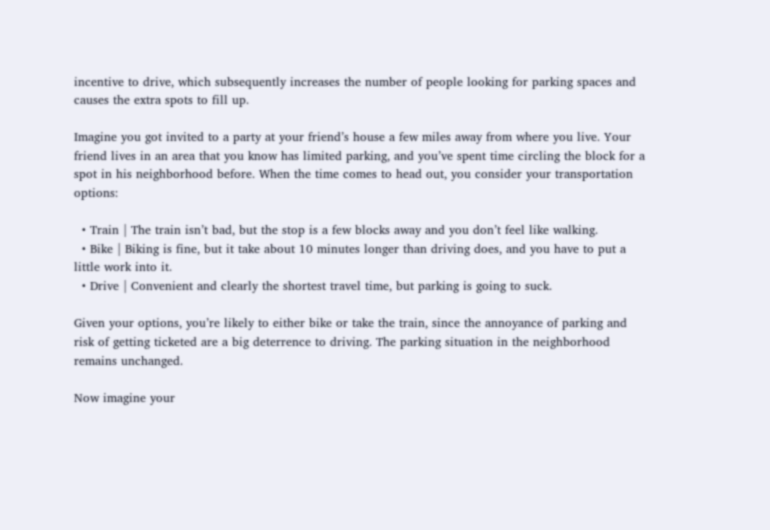incentive to drive, which subsequently increases the number of people looking for parking spaces and causes the extra spots to fill up.

Imagine you got invited to a party at your friend’s house a few miles away from where you live. Your friend lives in an area that you know has limited parking, and you’ve spent time circling the block for a spot in his neighborhood before. When the time comes to head out, you consider your transportation options:

  • Train | The train isn’t bad, but the stop is a few blocks away and you don’t feel like walking.
  • Bike | Biking is fine, but it take about 10 minutes longer than driving does, and you have to put a little work into it.
  • Drive | Convenient and clearly the shortest travel time, but parking is going to suck.

Given your options, you’re likely to either bike or take the train, since the annoyance of parking and risk of getting ticketed are a big deterrence to driving. The parking situation in the neighborhood remains unchanged.

Now imagine your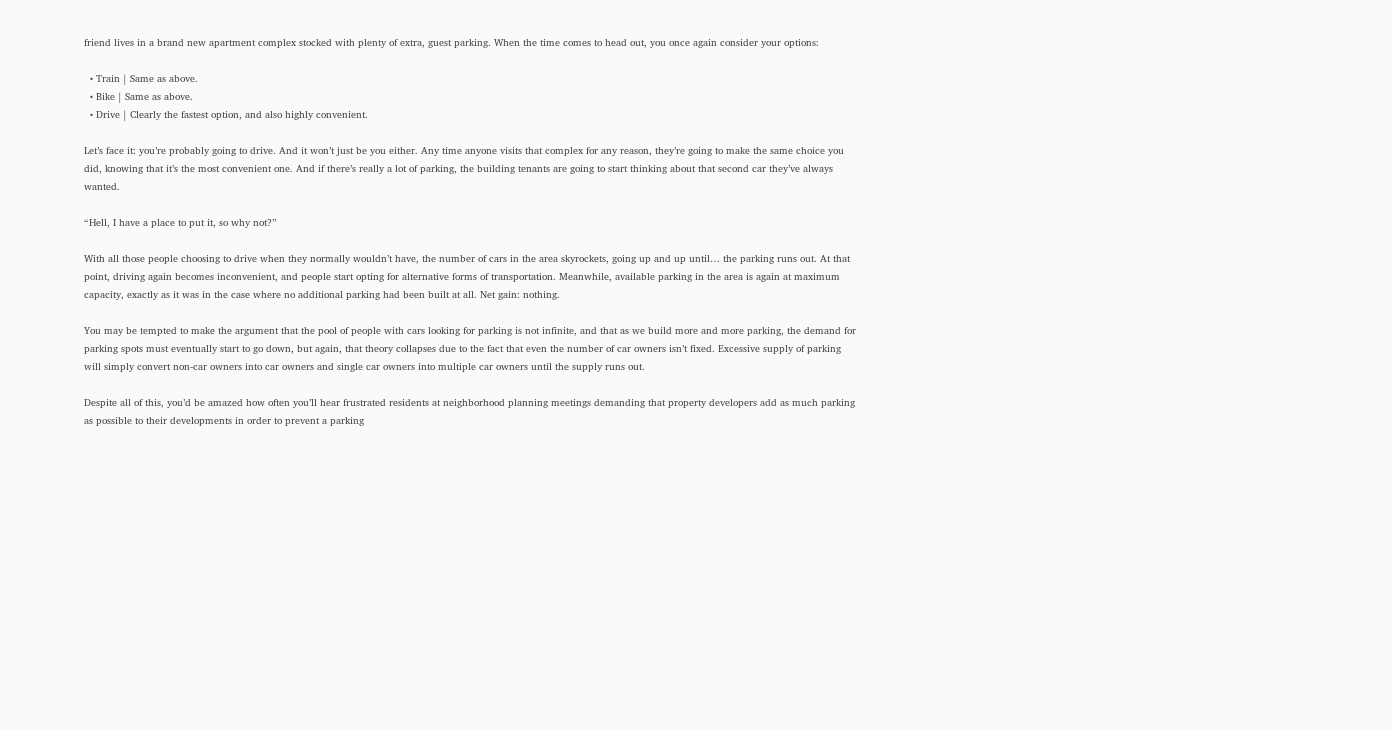friend lives in a brand new apartment complex stocked with plenty of extra, guest parking. When the time comes to head out, you once again consider your options:

  • Train | Same as above.
  • Bike | Same as above.
  • Drive | Clearly the fastest option, and also highly convenient.

Let’s face it: you’re probably going to drive. And it won’t just be you either. Any time anyone visits that complex for any reason, they’re going to make the same choice you did, knowing that it’s the most convenient one. And if there’s really a lot of parking, the building tenants are going to start thinking about that second car they’ve always wanted.

“Hell, I have a place to put it, so why not?”

With all those people choosing to drive when they normally wouldn’t have, the number of cars in the area skyrockets, going up and up until… the parking runs out. At that point, driving again becomes inconvenient, and people start opting for alternative forms of transportation. Meanwhile, available parking in the area is again at maximum capacity, exactly as it was in the case where no additional parking had been built at all. Net gain: nothing.

You may be tempted to make the argument that the pool of people with cars looking for parking is not infinite, and that as we build more and more parking, the demand for parking spots must eventually start to go down, but again, that theory collapses due to the fact that even the number of car owners isn’t fixed. Excessive supply of parking will simply convert non-car owners into car owners and single car owners into multiple car owners until the supply runs out.

Despite all of this, you’d be amazed how often you’ll hear frustrated residents at neighborhood planning meetings demanding that property developers add as much parking as possible to their developments in order to prevent a parking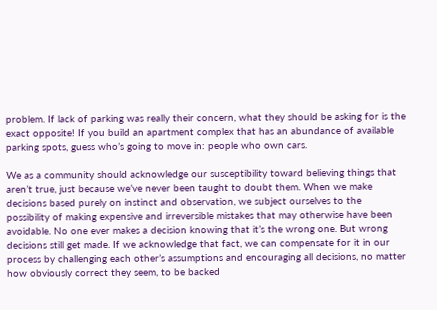problem. If lack of parking was really their concern, what they should be asking for is the exact opposite! If you build an apartment complex that has an abundance of available parking spots, guess who’s going to move in: people who own cars.

We as a community should acknowledge our susceptibility toward believing things that aren’t true, just because we’ve never been taught to doubt them. When we make decisions based purely on instinct and observation, we subject ourselves to the possibility of making expensive and irreversible mistakes that may otherwise have been avoidable. No one ever makes a decision knowing that it’s the wrong one. But wrong decisions still get made. If we acknowledge that fact, we can compensate for it in our process by challenging each other’s assumptions and encouraging all decisions, no matter how obviously correct they seem, to be backed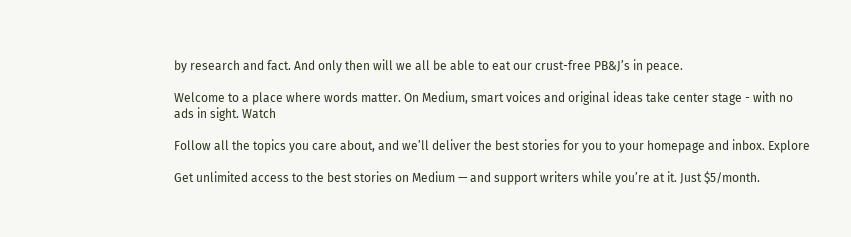by research and fact. And only then will we all be able to eat our crust-free PB&J’s in peace.

Welcome to a place where words matter. On Medium, smart voices and original ideas take center stage - with no ads in sight. Watch

Follow all the topics you care about, and we’ll deliver the best stories for you to your homepage and inbox. Explore

Get unlimited access to the best stories on Medium — and support writers while you’re at it. Just $5/month.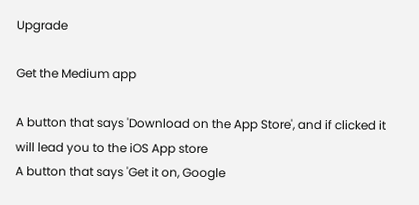Upgrade

Get the Medium app

A button that says 'Download on the App Store', and if clicked it will lead you to the iOS App store
A button that says 'Get it on, Google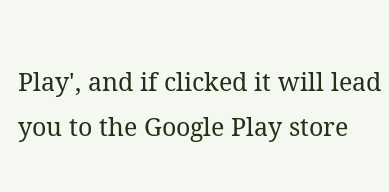Play', and if clicked it will lead you to the Google Play store